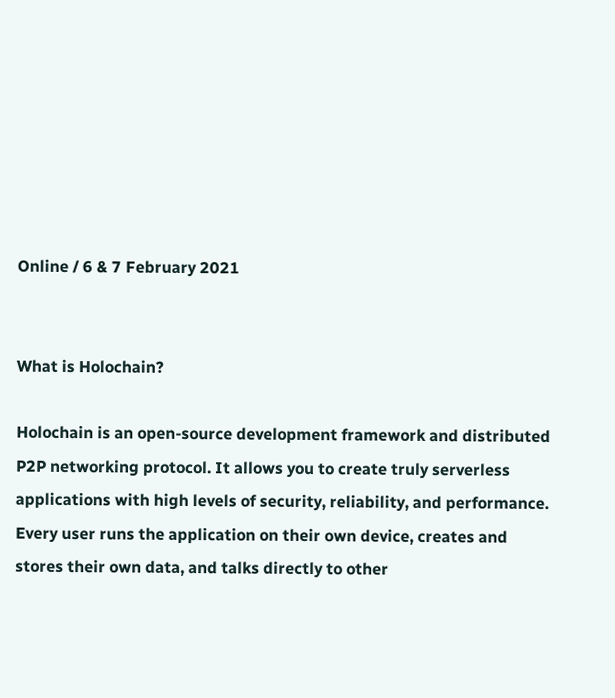Online / 6 & 7 February 2021


What is Holochain?

Holochain is an open-source development framework and distributed P2P networking protocol. It allows you to create truly serverless applications with high levels of security, reliability, and performance. Every user runs the application on their own device, creates and stores their own data, and talks directly to other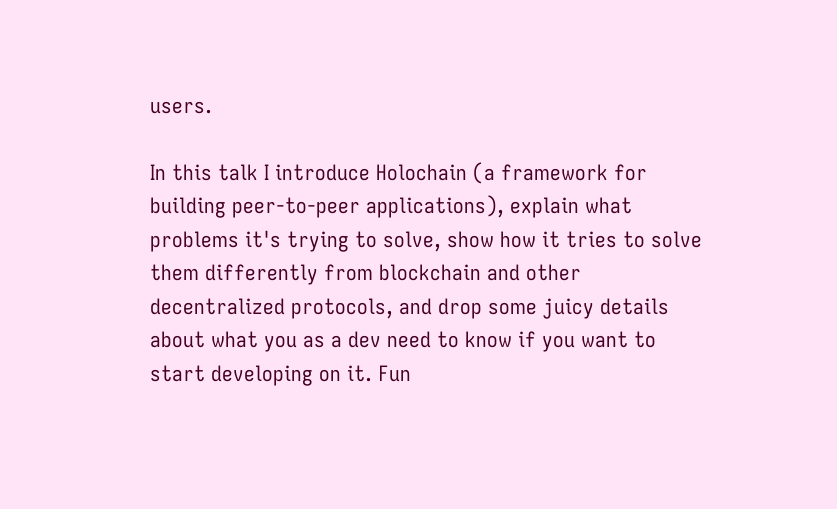users.

In this talk I introduce Holochain (a framework for building peer-to-peer applications), explain what problems it's trying to solve, show how it tries to solve them differently from blockchain and other decentralized protocols, and drop some juicy details about what you as a dev need to know if you want to start developing on it. Fun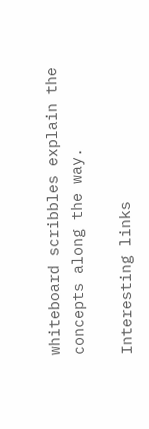whiteboard scribbles explain the concepts along the way.

Interesting links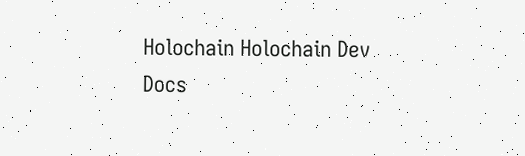Holochain Holochain Dev Docs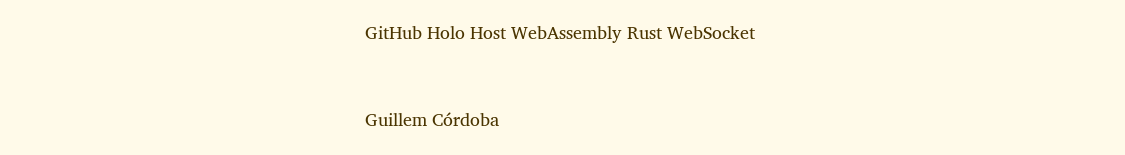GitHub Holo Host WebAssembly Rust WebSocket


Guillem Córdoba